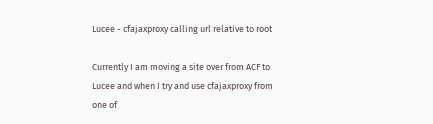Lucee - cfajaxproxy calling url relative to root

Currently I am moving a site over from ACF to Lucee and when I try and use cfajaxproxy from one of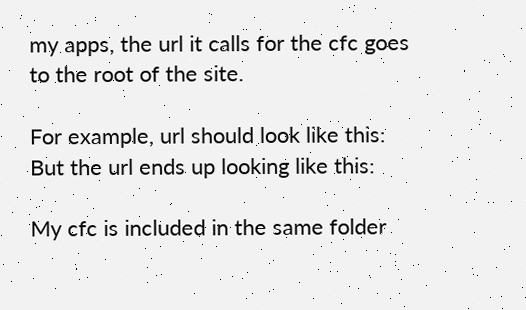my apps, the url it calls for the cfc goes to the root of the site.

For example, url should look like this:
But the url ends up looking like this:

My cfc is included in the same folder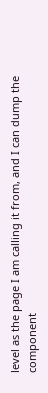level as the page I am calling it from, and I can dump the component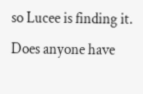so Lucee is finding it. Does anyone have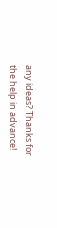any ideas? Thanks for the help in advance!